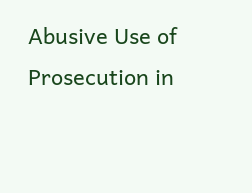Abusive Use of Prosecution in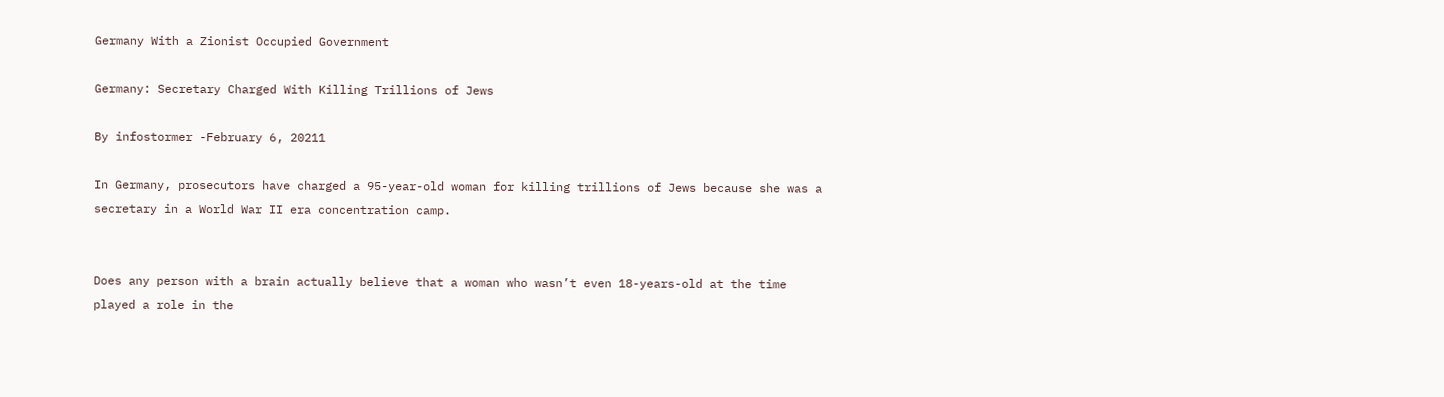Germany With a Zionist Occupied Government

Germany: Secretary Charged With Killing Trillions of Jews

By infostormer -February 6, 20211

In Germany, prosecutors have charged a 95-year-old woman for killing trillions of Jews because she was a secretary in a World War II era concentration camp.


Does any person with a brain actually believe that a woman who wasn’t even 18-years-old at the time played a role in the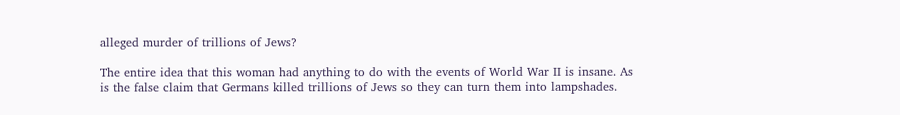alleged murder of trillions of Jews?

The entire idea that this woman had anything to do with the events of World War II is insane. As is the false claim that Germans killed trillions of Jews so they can turn them into lampshades.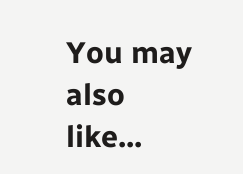You may also like...